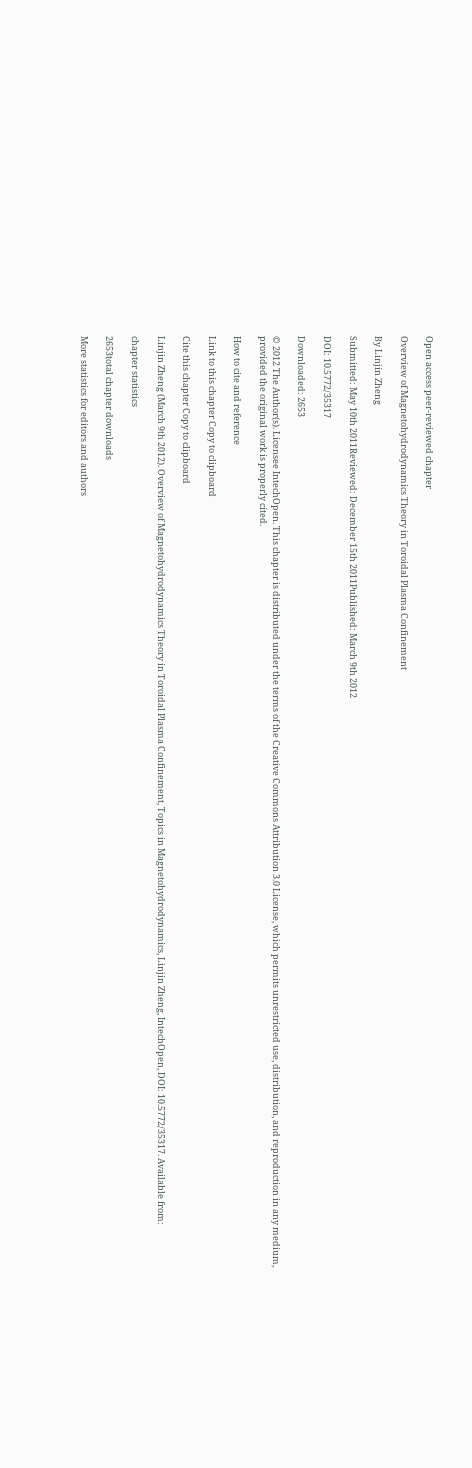Open access peer-reviewed chapter

Overview of Magnetohydrodynamics Theory in Toroidal Plasma Confinement

By Linjin Zheng

Submitted: May 10th 2011Reviewed: December 15th 2011Published: March 9th 2012

DOI: 10.5772/35317

Downloaded: 2653

© 2012 The Author(s). Licensee IntechOpen. This chapter is distributed under the terms of the Creative Commons Attribution 3.0 License, which permits unrestricted use, distribution, and reproduction in any medium, provided the original work is properly cited.

How to cite and reference

Link to this chapter Copy to clipboard

Cite this chapter Copy to clipboard

Linjin Zheng (March 9th 2012). Overview of Magnetohydrodynamics Theory in Toroidal Plasma Confinement, Topics in Magnetohydrodynamics, Linjin Zheng, IntechOpen, DOI: 10.5772/35317. Available from:

chapter statistics

2653total chapter downloads

More statistics for editors and authors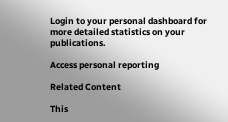Login to your personal dashboard for more detailed statistics on your publications.

Access personal reporting

Related Content

This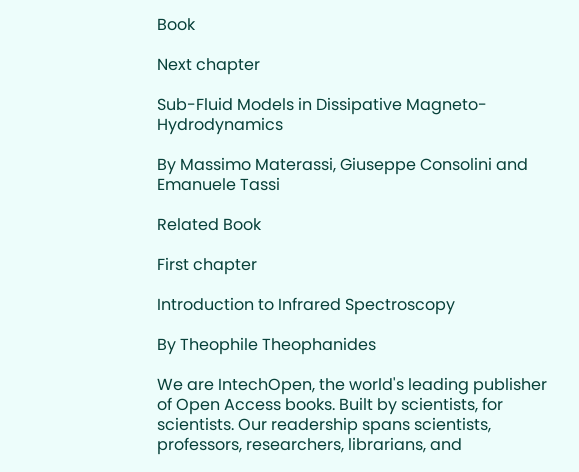Book

Next chapter

Sub-Fluid Models in Dissipative Magneto-Hydrodynamics

By Massimo Materassi, Giuseppe Consolini and Emanuele Tassi

Related Book

First chapter

Introduction to Infrared Spectroscopy

By Theophile Theophanides

We are IntechOpen, the world's leading publisher of Open Access books. Built by scientists, for scientists. Our readership spans scientists, professors, researchers, librarians, and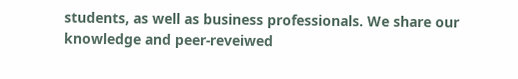students, as well as business professionals. We share our knowledge and peer-reveiwed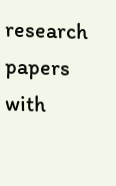research papers with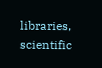libraries, scientific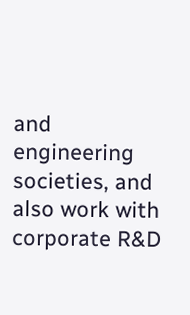and engineering societies, and also work with corporate R&D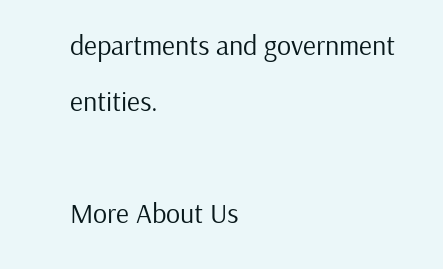departments and government entities.

More About Us